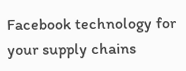Facebook technology for your supply chains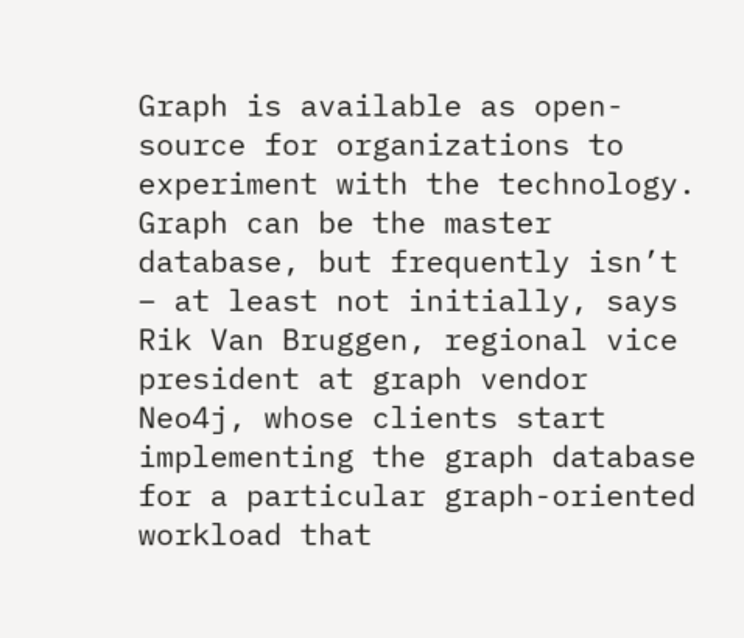Graph is available as open-source for organizations to experiment with the technology. Graph can be the master database, but frequently isn’t – at least not initially, says Rik Van Bruggen, regional vice president at graph vendor Neo4j, whose clients start implementing the graph database for a particular graph-oriented workload that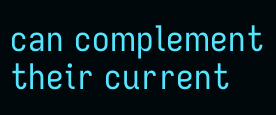can complement their current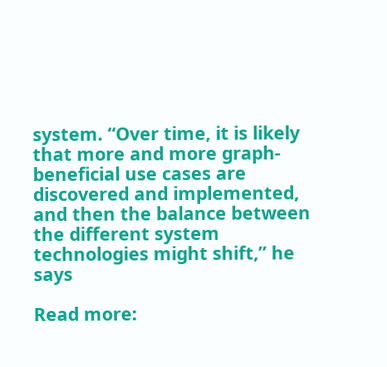system. “Over time, it is likely that more and more graph-beneficial use cases are discovered and implemented, and then the balance between the different system technologies might shift,” he says

Read more: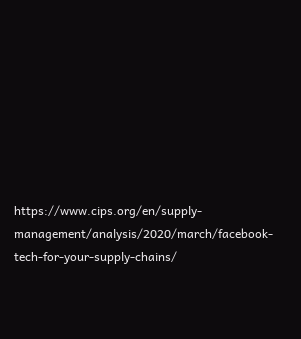https://www.cips.org/en/supply-management/analysis/2020/march/facebook-tech-for-your-supply-chains/